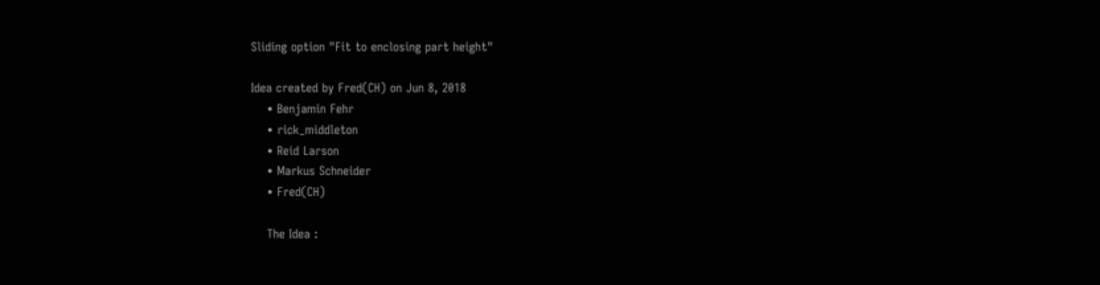Sliding option "Fit to enclosing part height"

Idea created by Fred(CH) on Jun 8, 2018
    • Benjamin Fehr
    • rick_middleton
    • Reid Larson
    • Markus Schneider
    • Fred(CH)

    The Idea :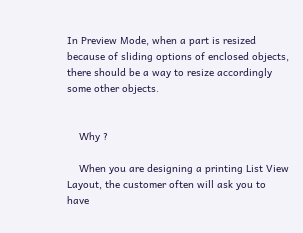In Preview Mode, when a part is resized because of sliding options of enclosed objects, there should be a way to resize accordingly some other objects.


    Why ?

    When you are designing a printing List View Layout, the customer often will ask you to have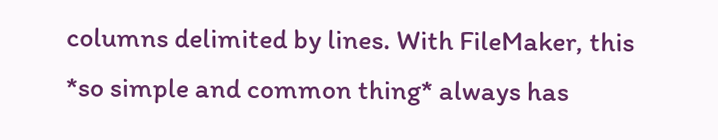columns delimited by lines. With FileMaker, this *so simple and common thing* always has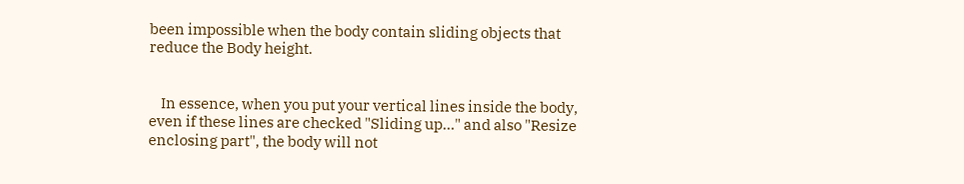been impossible when the body contain sliding objects that reduce the Body height.


    In essence, when you put your vertical lines inside the body, even if these lines are checked "Sliding up…" and also "Resize enclosing part", the body will not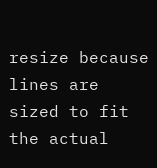resize because lines are sized to fit the actual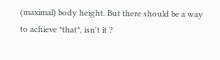(maximal) body height. But there should be a way to achieve *that*, isn't it ?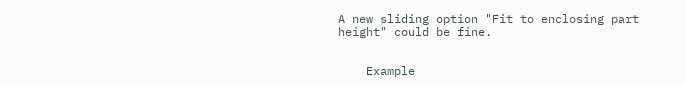A new sliding option "Fit to enclosing part height" could be fine.


    Example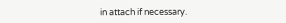in attach if necessary.